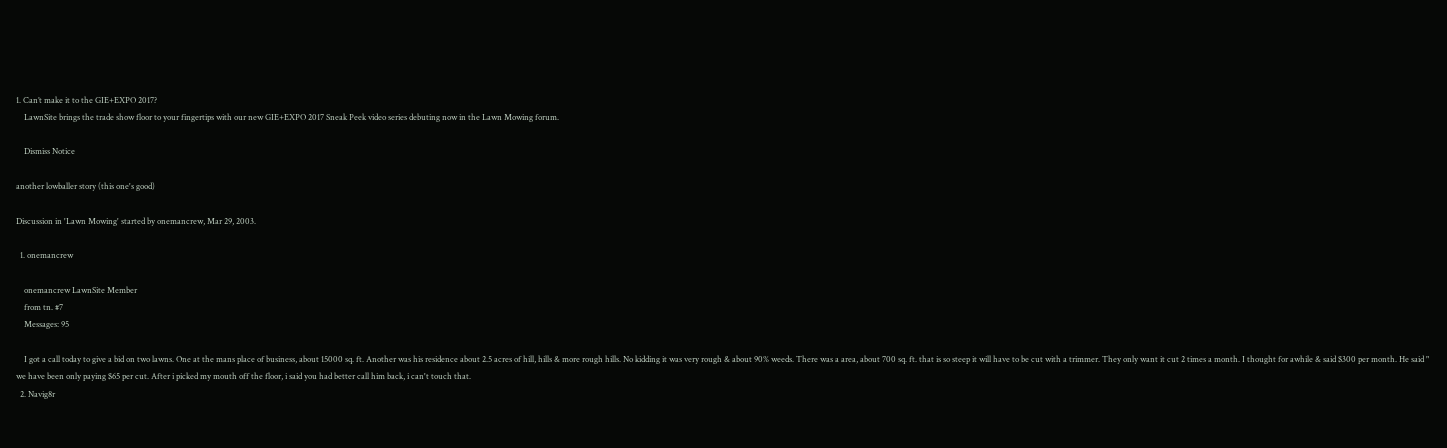1. Can’t make it to the GIE+EXPO 2017?
    LawnSite brings the trade show floor to your fingertips with our new GIE+EXPO 2017 Sneak Peek video series debuting now in the Lawn Mowing forum.

    Dismiss Notice

another lowballer story (this one's good)

Discussion in 'Lawn Mowing' started by onemancrew, Mar 29, 2003.

  1. onemancrew

    onemancrew LawnSite Member
    from tn. #7
    Messages: 95

    I got a call today to give a bid on two lawns. One at the mans place of business, about 15000 sq. ft. Another was his residence about 2.5 acres of hill, hills & more rough hills. No kidding it was very rough & about 90% weeds. There was a area, about 700 sq. ft. that is so steep it will have to be cut with a trimmer. They only want it cut 2 times a month. I thought for awhile & said $300 per month. He said " we have been only paying $65 per cut. After i picked my mouth off the floor, i said you had better call him back, i can't touch that.
  2. Navig8r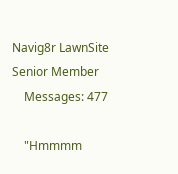Navig8r LawnSite Senior Member
    Messages: 477

    "Hmmmm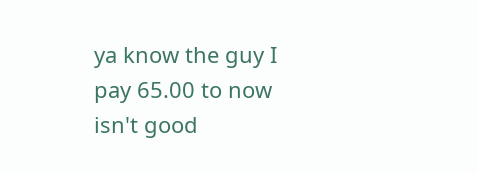ya know the guy I pay 65.00 to now isn't good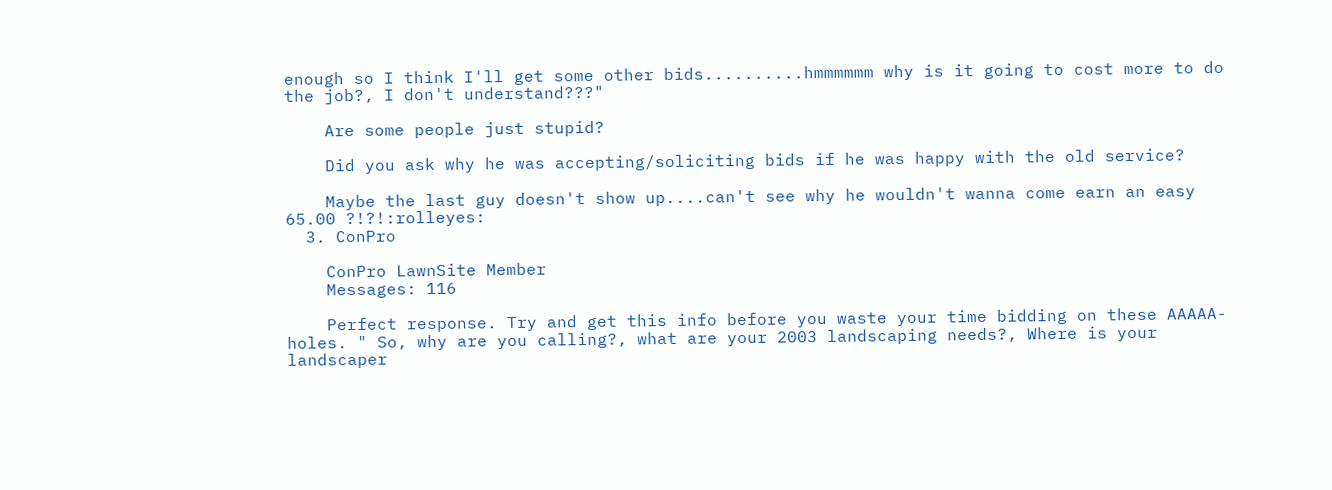enough so I think I'll get some other bids..........hmmmmmm why is it going to cost more to do the job?, I don't understand???"

    Are some people just stupid?

    Did you ask why he was accepting/soliciting bids if he was happy with the old service?

    Maybe the last guy doesn't show up....can't see why he wouldn't wanna come earn an easy 65.00 ?!?!:rolleyes:
  3. ConPro

    ConPro LawnSite Member
    Messages: 116

    Perfect response. Try and get this info before you waste your time bidding on these AAAAA- holes. " So, why are you calling?, what are your 2003 landscaping needs?, Where is your landscaper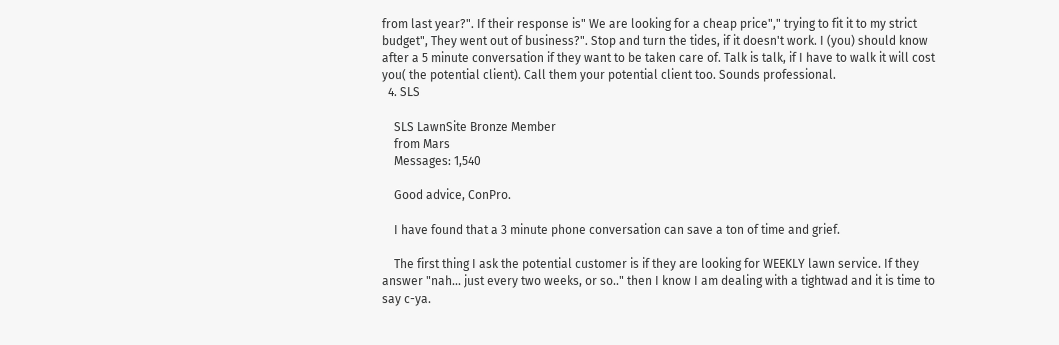from last year?". If their response is" We are looking for a cheap price"," trying to fit it to my strict budget", They went out of business?". Stop and turn the tides, if it doesn't work. I (you) should know after a 5 minute conversation if they want to be taken care of. Talk is talk, if I have to walk it will cost you( the potential client). Call them your potential client too. Sounds professional.
  4. SLS

    SLS LawnSite Bronze Member
    from Mars
    Messages: 1,540

    Good advice, ConPro.

    I have found that a 3 minute phone conversation can save a ton of time and grief.

    The first thing I ask the potential customer is if they are looking for WEEKLY lawn service. If they answer "nah... just every two weeks, or so.." then I know I am dealing with a tightwad and it is time to say c-ya.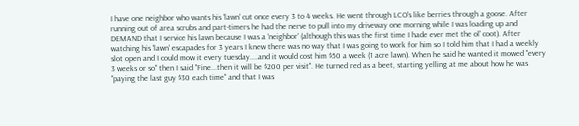I have one neighbor who wants his 'lawn' cut once every 3 to 4 weeks. He went through LCO's like berries through a goose. After running out of area scrubs and part-timers he had the nerve to pull into my driveway one morning while I was loading up and DEMAND that I service his lawn because I was a 'neighbor' (although this was the first time I hade ever met the ol' coot). After watching his 'lawn' escapades for 3 years I knew there was no way that I was going to work for him so I told him that I had a weekly slot open and I could mow it every tuesday....and it would cost him $50 a week (1 acre lawn). When he said he wanted it mowed "every 3 weeks or so" then I said "Fine...then it will be $200 per visit". He turned red as a beet, starting yelling at me about how he was "paying the last guy $30 each time" and that I was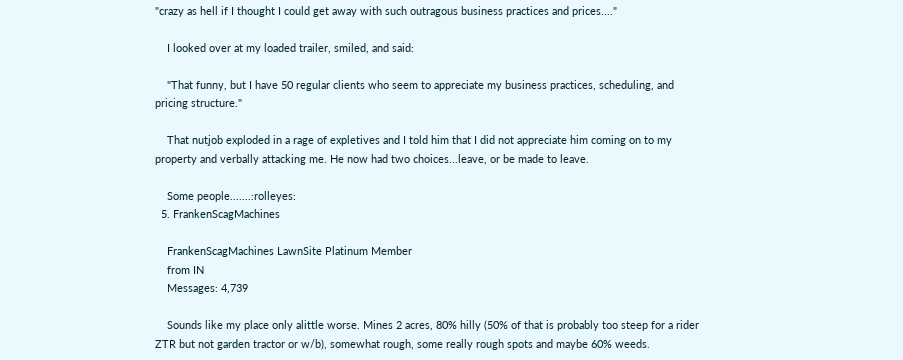"crazy as hell if I thought I could get away with such outragous business practices and prices...."

    I looked over at my loaded trailer, smiled, and said:

    "That funny, but I have 50 regular clients who seem to appreciate my business practices, scheduling, and pricing structure."

    That nutjob exploded in a rage of expletives and I told him that I did not appreciate him coming on to my property and verbally attacking me. He now had two choices...leave, or be made to leave.

    Some people.......:rolleyes:
  5. FrankenScagMachines

    FrankenScagMachines LawnSite Platinum Member
    from IN
    Messages: 4,739

    Sounds like my place only alittle worse. Mines 2 acres, 80% hilly (50% of that is probably too steep for a rider ZTR but not garden tractor or w/b), somewhat rough, some really rough spots and maybe 60% weeds.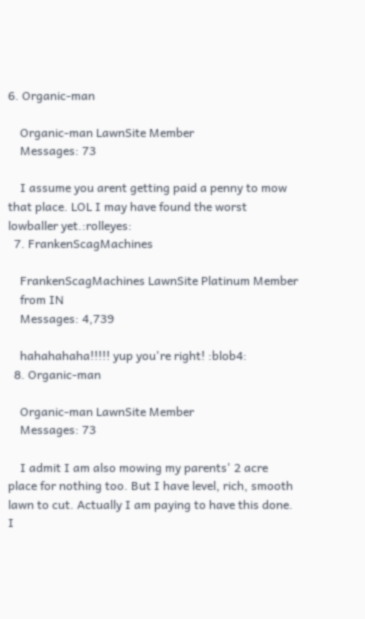6. Organic-man

    Organic-man LawnSite Member
    Messages: 73

    I assume you arent getting paid a penny to mow that place. LOL I may have found the worst lowballer yet.:rolleyes:
  7. FrankenScagMachines

    FrankenScagMachines LawnSite Platinum Member
    from IN
    Messages: 4,739

    hahahahaha!!!!! yup you're right! :blob4:
  8. Organic-man

    Organic-man LawnSite Member
    Messages: 73

    I admit I am also mowing my parents' 2 acre place for nothing too. But I have level, rich, smooth lawn to cut. Actually I am paying to have this done. I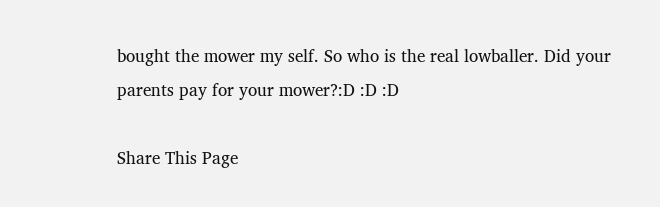bought the mower my self. So who is the real lowballer. Did your parents pay for your mower?:D :D :D

Share This Page